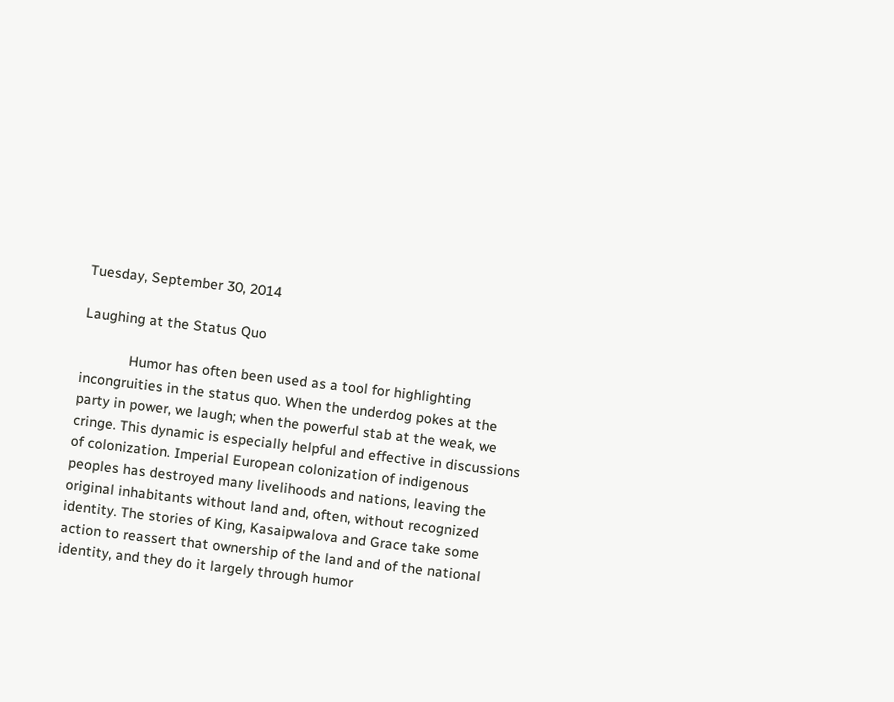Tuesday, September 30, 2014

Laughing at the Status Quo

            Humor has often been used as a tool for highlighting incongruities in the status quo. When the underdog pokes at the party in power, we laugh; when the powerful stab at the weak, we cringe. This dynamic is especially helpful and effective in discussions of colonization. Imperial European colonization of indigenous peoples has destroyed many livelihoods and nations, leaving the original inhabitants without land and, often, without recognized identity. The stories of King, Kasaipwalova and Grace take some action to reassert that ownership of the land and of the national identity, and they do it largely through humor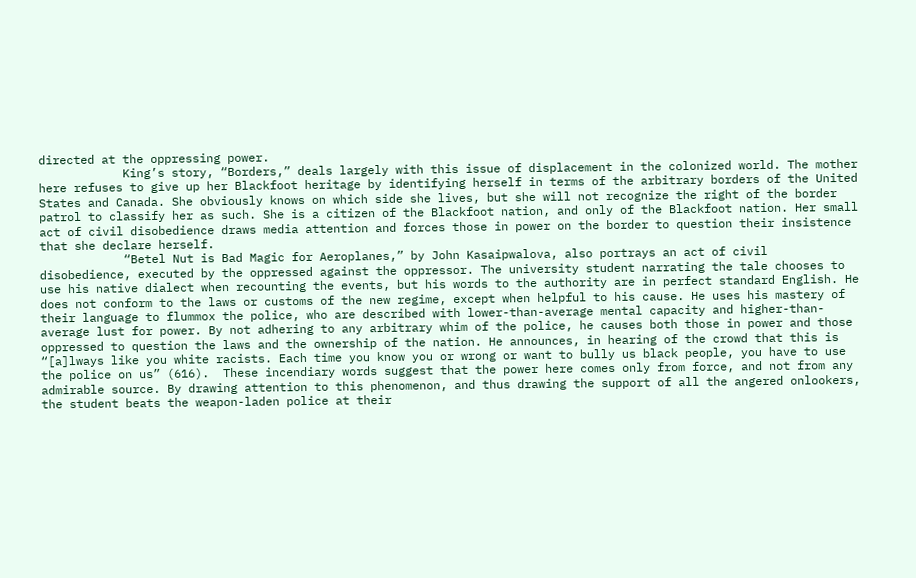directed at the oppressing power.
            King’s story, “Borders,” deals largely with this issue of displacement in the colonized world. The mother here refuses to give up her Blackfoot heritage by identifying herself in terms of the arbitrary borders of the United States and Canada. She obviously knows on which side she lives, but she will not recognize the right of the border patrol to classify her as such. She is a citizen of the Blackfoot nation, and only of the Blackfoot nation. Her small act of civil disobedience draws media attention and forces those in power on the border to question their insistence that she declare herself.
            “Betel Nut is Bad Magic for Aeroplanes,” by John Kasaipwalova, also portrays an act of civil disobedience, executed by the oppressed against the oppressor. The university student narrating the tale chooses to use his native dialect when recounting the events, but his words to the authority are in perfect standard English. He does not conform to the laws or customs of the new regime, except when helpful to his cause. He uses his mastery of their language to flummox the police, who are described with lower-than-average mental capacity and higher-than-average lust for power. By not adhering to any arbitrary whim of the police, he causes both those in power and those oppressed to question the laws and the ownership of the nation. He announces, in hearing of the crowd that this is “[a]lways like you white racists. Each time you know you or wrong or want to bully us black people, you have to use the police on us” (616).  These incendiary words suggest that the power here comes only from force, and not from any admirable source. By drawing attention to this phenomenon, and thus drawing the support of all the angered onlookers, the student beats the weapon-laden police at their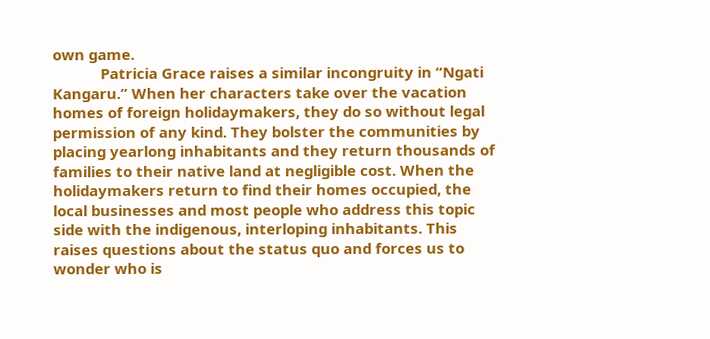own game.
            Patricia Grace raises a similar incongruity in “Ngati Kangaru.” When her characters take over the vacation homes of foreign holidaymakers, they do so without legal permission of any kind. They bolster the communities by placing yearlong inhabitants and they return thousands of families to their native land at negligible cost. When the holidaymakers return to find their homes occupied, the local businesses and most people who address this topic side with the indigenous, interloping inhabitants. This raises questions about the status quo and forces us to wonder who is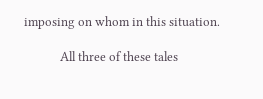imposing on whom in this situation.

            All three of these tales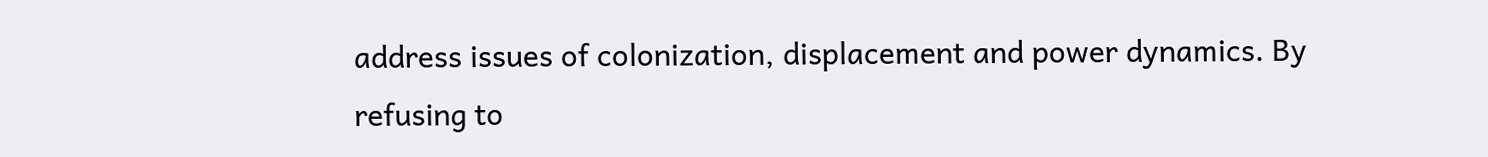address issues of colonization, displacement and power dynamics. By refusing to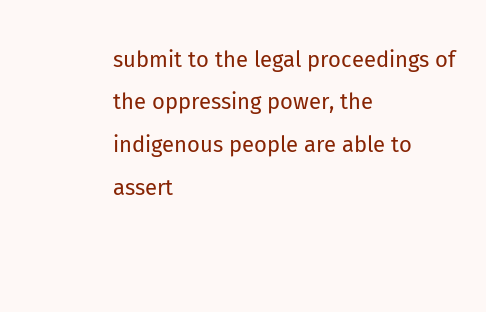submit to the legal proceedings of the oppressing power, the indigenous people are able to assert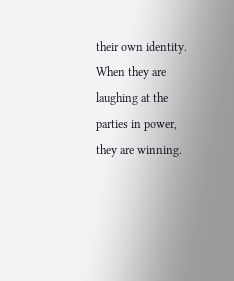their own identity. When they are laughing at the parties in power, they are winning.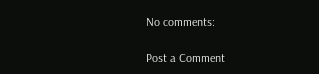No comments:

Post a Comment